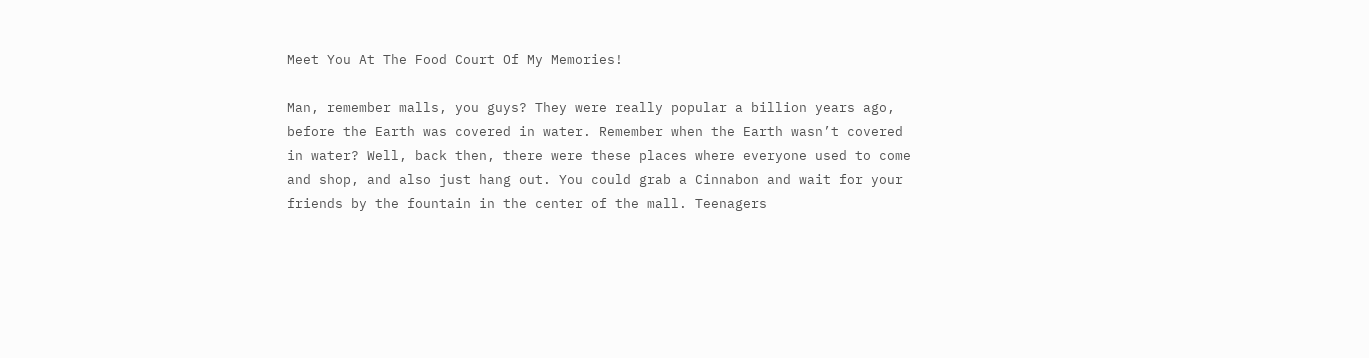Meet You At The Food Court Of My Memories!

Man, remember malls, you guys? They were really popular a billion years ago, before the Earth was covered in water. Remember when the Earth wasn’t covered in water? Well, back then, there were these places where everyone used to come and shop, and also just hang out. You could grab a Cinnabon and wait for your friends by the fountain in the center of the mall. Teenagers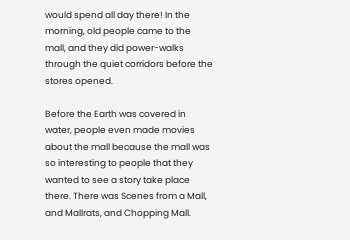would spend all day there! In the morning, old people came to the mall, and they did power-walks through the quiet corridors before the stores opened.

Before the Earth was covered in water, people even made movies about the mall because the mall was so interesting to people that they wanted to see a story take place there. There was Scenes from a Mall, and Mallrats, and Chopping Mall.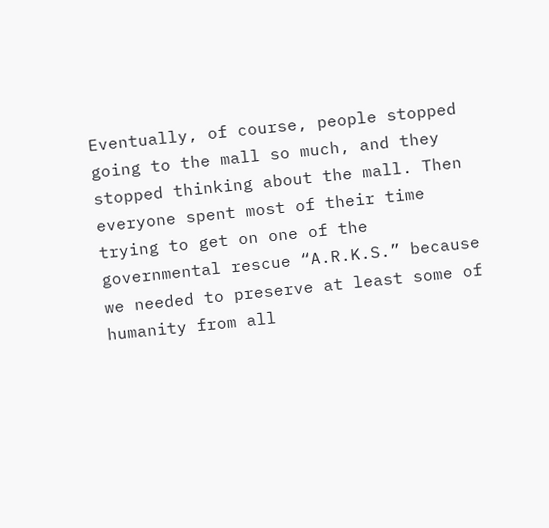Eventually, of course, people stopped going to the mall so much, and they stopped thinking about the mall. Then everyone spent most of their time trying to get on one of the governmental rescue “A.R.K.S.” because we needed to preserve at least some of humanity from all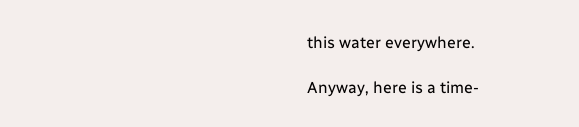this water everywhere.

Anyway, here is a time-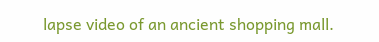lapse video of an ancient shopping mall.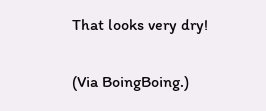That looks very dry!

(Via BoingBoing.)